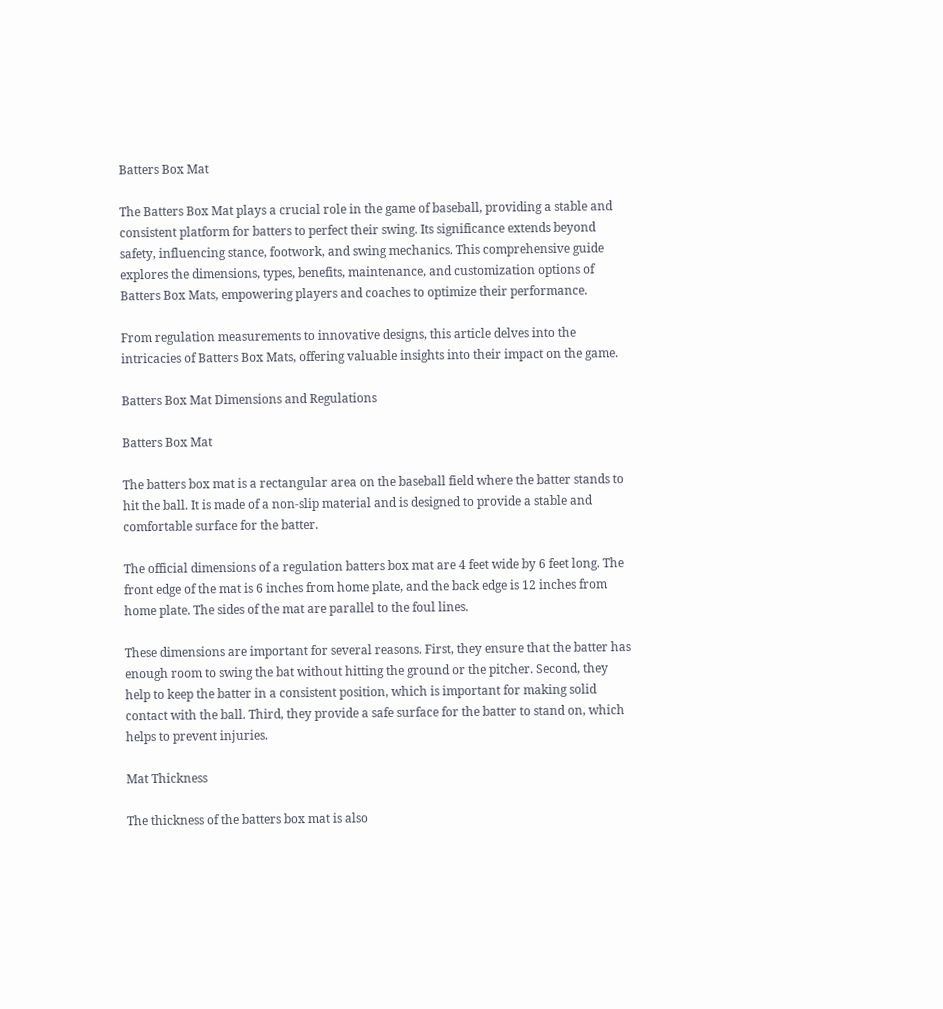Batters Box Mat

The Batters Box Mat plays a crucial role in the game of baseball, providing a stable and consistent platform for batters to perfect their swing. Its significance extends beyond safety, influencing stance, footwork, and swing mechanics. This comprehensive guide explores the dimensions, types, benefits, maintenance, and customization options of Batters Box Mats, empowering players and coaches to optimize their performance.

From regulation measurements to innovative designs, this article delves into the intricacies of Batters Box Mats, offering valuable insights into their impact on the game.

Batters Box Mat Dimensions and Regulations

Batters Box Mat

The batters box mat is a rectangular area on the baseball field where the batter stands to hit the ball. It is made of a non-slip material and is designed to provide a stable and comfortable surface for the batter.

The official dimensions of a regulation batters box mat are 4 feet wide by 6 feet long. The front edge of the mat is 6 inches from home plate, and the back edge is 12 inches from home plate. The sides of the mat are parallel to the foul lines.

These dimensions are important for several reasons. First, they ensure that the batter has enough room to swing the bat without hitting the ground or the pitcher. Second, they help to keep the batter in a consistent position, which is important for making solid contact with the ball. Third, they provide a safe surface for the batter to stand on, which helps to prevent injuries.

Mat Thickness

The thickness of the batters box mat is also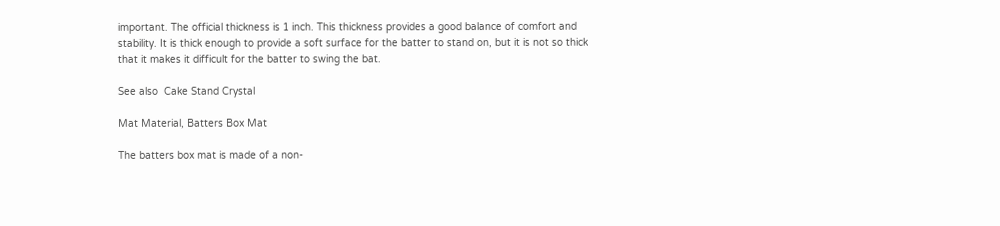important. The official thickness is 1 inch. This thickness provides a good balance of comfort and stability. It is thick enough to provide a soft surface for the batter to stand on, but it is not so thick that it makes it difficult for the batter to swing the bat.

See also  Cake Stand Crystal

Mat Material, Batters Box Mat

The batters box mat is made of a non-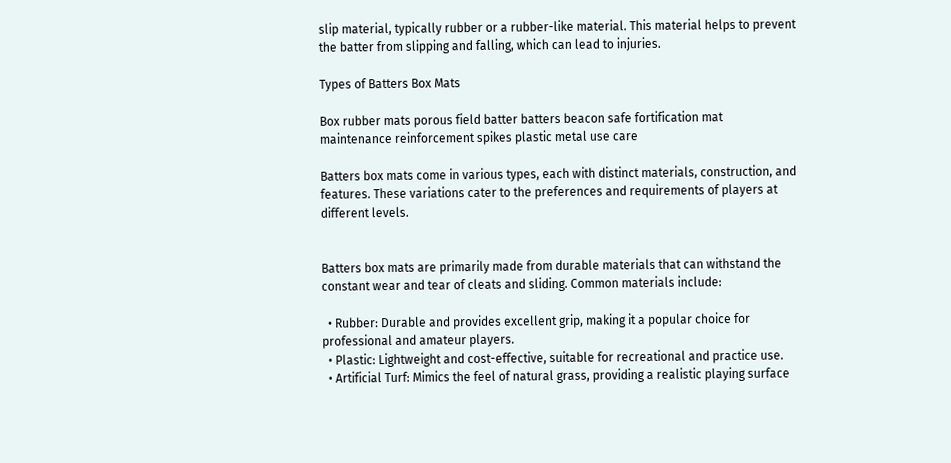slip material, typically rubber or a rubber-like material. This material helps to prevent the batter from slipping and falling, which can lead to injuries.

Types of Batters Box Mats

Box rubber mats porous field batter batters beacon safe fortification mat maintenance reinforcement spikes plastic metal use care

Batters box mats come in various types, each with distinct materials, construction, and features. These variations cater to the preferences and requirements of players at different levels.


Batters box mats are primarily made from durable materials that can withstand the constant wear and tear of cleats and sliding. Common materials include:

  • Rubber: Durable and provides excellent grip, making it a popular choice for professional and amateur players.
  • Plastic: Lightweight and cost-effective, suitable for recreational and practice use.
  • Artificial Turf: Mimics the feel of natural grass, providing a realistic playing surface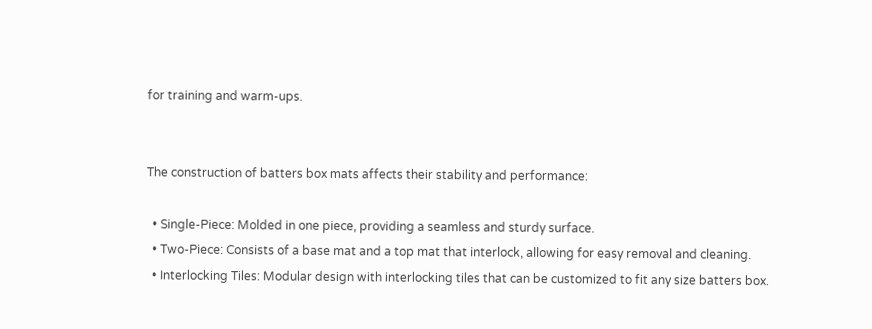for training and warm-ups.


The construction of batters box mats affects their stability and performance:

  • Single-Piece: Molded in one piece, providing a seamless and sturdy surface.
  • Two-Piece: Consists of a base mat and a top mat that interlock, allowing for easy removal and cleaning.
  • Interlocking Tiles: Modular design with interlocking tiles that can be customized to fit any size batters box.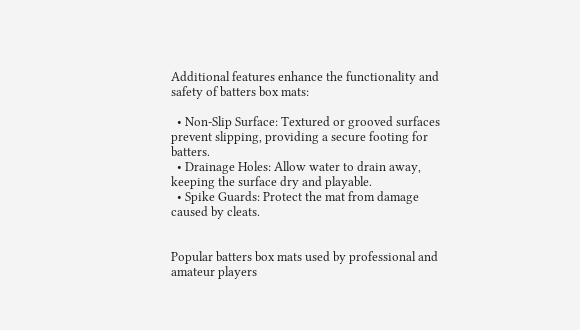Additional features enhance the functionality and safety of batters box mats:

  • Non-Slip Surface: Textured or grooved surfaces prevent slipping, providing a secure footing for batters.
  • Drainage Holes: Allow water to drain away, keeping the surface dry and playable.
  • Spike Guards: Protect the mat from damage caused by cleats.


Popular batters box mats used by professional and amateur players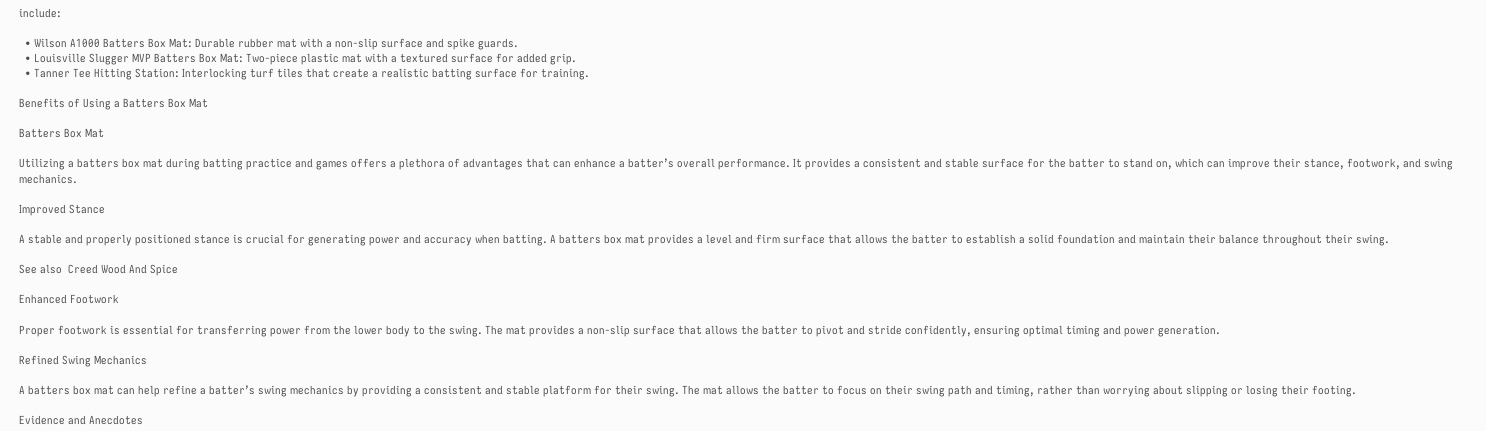include:

  • Wilson A1000 Batters Box Mat: Durable rubber mat with a non-slip surface and spike guards.
  • Louisville Slugger MVP Batters Box Mat: Two-piece plastic mat with a textured surface for added grip.
  • Tanner Tee Hitting Station: Interlocking turf tiles that create a realistic batting surface for training.

Benefits of Using a Batters Box Mat

Batters Box Mat

Utilizing a batters box mat during batting practice and games offers a plethora of advantages that can enhance a batter’s overall performance. It provides a consistent and stable surface for the batter to stand on, which can improve their stance, footwork, and swing mechanics.

Improved Stance

A stable and properly positioned stance is crucial for generating power and accuracy when batting. A batters box mat provides a level and firm surface that allows the batter to establish a solid foundation and maintain their balance throughout their swing.

See also  Creed Wood And Spice

Enhanced Footwork

Proper footwork is essential for transferring power from the lower body to the swing. The mat provides a non-slip surface that allows the batter to pivot and stride confidently, ensuring optimal timing and power generation.

Refined Swing Mechanics

A batters box mat can help refine a batter’s swing mechanics by providing a consistent and stable platform for their swing. The mat allows the batter to focus on their swing path and timing, rather than worrying about slipping or losing their footing.

Evidence and Anecdotes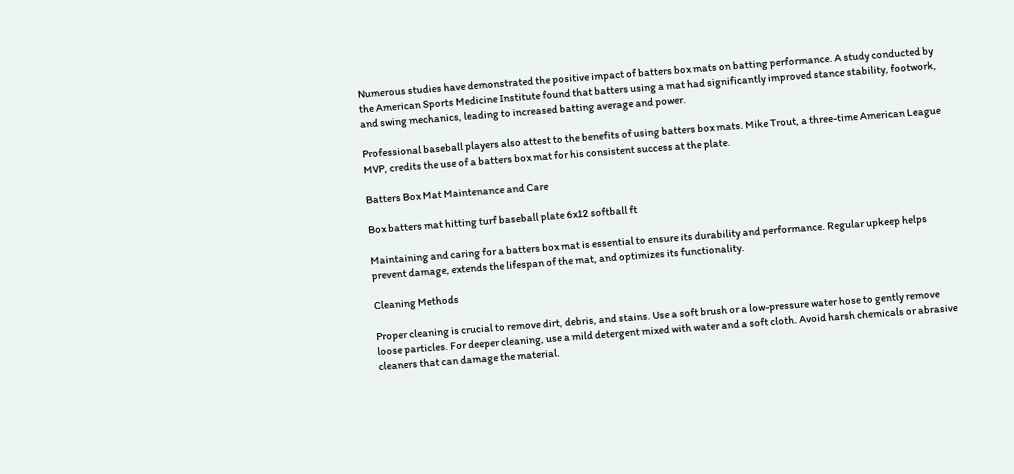Numerous studies have demonstrated the positive impact of batters box mats on batting performance. A study conducted by the American Sports Medicine Institute found that batters using a mat had significantly improved stance stability, footwork, and swing mechanics, leading to increased batting average and power.

Professional baseball players also attest to the benefits of using batters box mats. Mike Trout, a three-time American League MVP, credits the use of a batters box mat for his consistent success at the plate.

Batters Box Mat Maintenance and Care

Box batters mat hitting turf baseball plate 6x12 softball ft

Maintaining and caring for a batters box mat is essential to ensure its durability and performance. Regular upkeep helps prevent damage, extends the lifespan of the mat, and optimizes its functionality.

Cleaning Methods

Proper cleaning is crucial to remove dirt, debris, and stains. Use a soft brush or a low-pressure water hose to gently remove loose particles. For deeper cleaning, use a mild detergent mixed with water and a soft cloth. Avoid harsh chemicals or abrasive cleaners that can damage the material.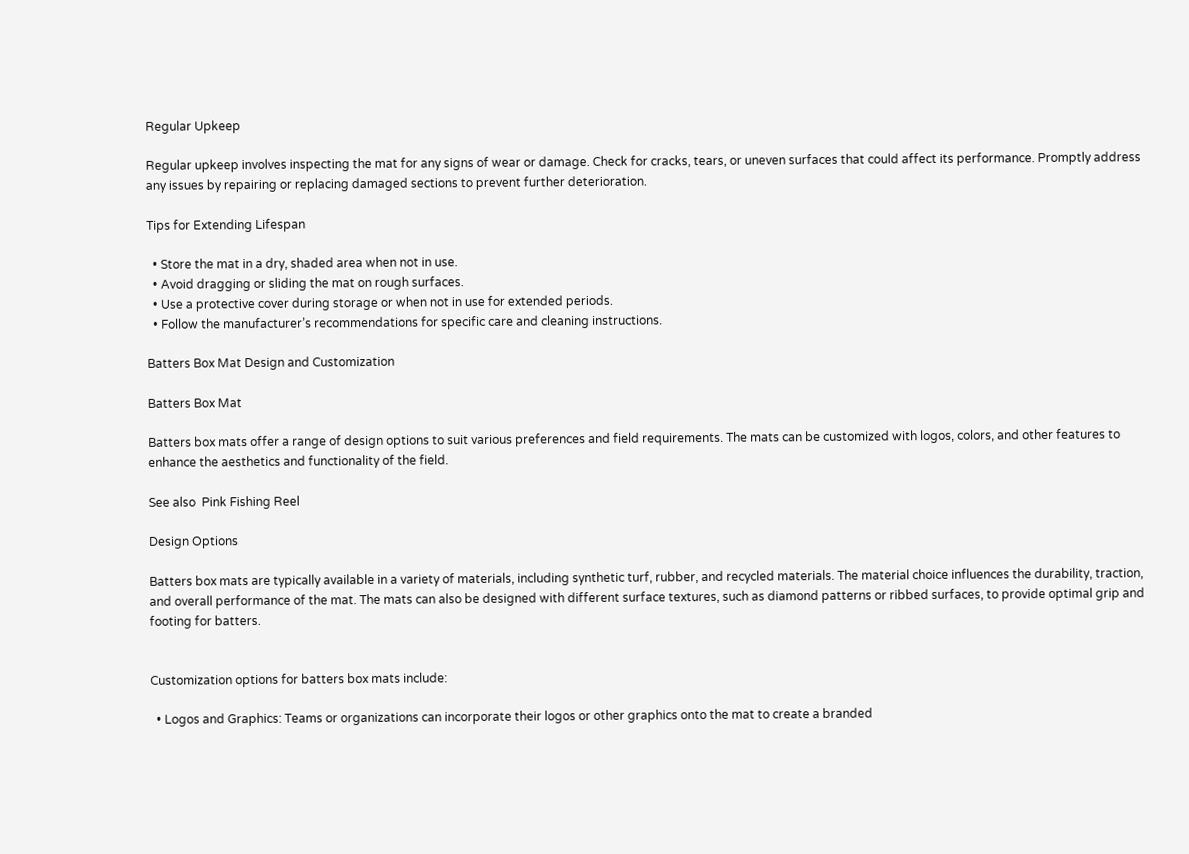Regular Upkeep

Regular upkeep involves inspecting the mat for any signs of wear or damage. Check for cracks, tears, or uneven surfaces that could affect its performance. Promptly address any issues by repairing or replacing damaged sections to prevent further deterioration.

Tips for Extending Lifespan

  • Store the mat in a dry, shaded area when not in use.
  • Avoid dragging or sliding the mat on rough surfaces.
  • Use a protective cover during storage or when not in use for extended periods.
  • Follow the manufacturer’s recommendations for specific care and cleaning instructions.

Batters Box Mat Design and Customization

Batters Box Mat

Batters box mats offer a range of design options to suit various preferences and field requirements. The mats can be customized with logos, colors, and other features to enhance the aesthetics and functionality of the field.

See also  Pink Fishing Reel

Design Options

Batters box mats are typically available in a variety of materials, including synthetic turf, rubber, and recycled materials. The material choice influences the durability, traction, and overall performance of the mat. The mats can also be designed with different surface textures, such as diamond patterns or ribbed surfaces, to provide optimal grip and footing for batters.


Customization options for batters box mats include:

  • Logos and Graphics: Teams or organizations can incorporate their logos or other graphics onto the mat to create a branded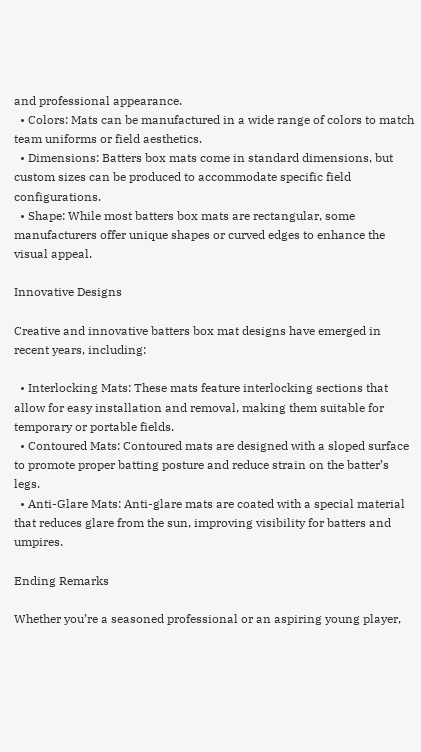and professional appearance.
  • Colors: Mats can be manufactured in a wide range of colors to match team uniforms or field aesthetics.
  • Dimensions: Batters box mats come in standard dimensions, but custom sizes can be produced to accommodate specific field configurations.
  • Shape: While most batters box mats are rectangular, some manufacturers offer unique shapes or curved edges to enhance the visual appeal.

Innovative Designs

Creative and innovative batters box mat designs have emerged in recent years, including:

  • Interlocking Mats: These mats feature interlocking sections that allow for easy installation and removal, making them suitable for temporary or portable fields.
  • Contoured Mats: Contoured mats are designed with a sloped surface to promote proper batting posture and reduce strain on the batter’s legs.
  • Anti-Glare Mats: Anti-glare mats are coated with a special material that reduces glare from the sun, improving visibility for batters and umpires.

Ending Remarks

Whether you’re a seasoned professional or an aspiring young player,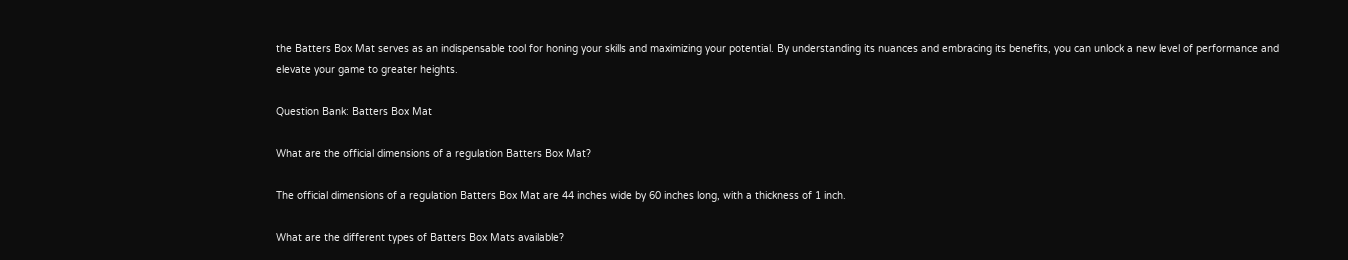the Batters Box Mat serves as an indispensable tool for honing your skills and maximizing your potential. By understanding its nuances and embracing its benefits, you can unlock a new level of performance and elevate your game to greater heights.

Question Bank: Batters Box Mat

What are the official dimensions of a regulation Batters Box Mat?

The official dimensions of a regulation Batters Box Mat are 44 inches wide by 60 inches long, with a thickness of 1 inch.

What are the different types of Batters Box Mats available?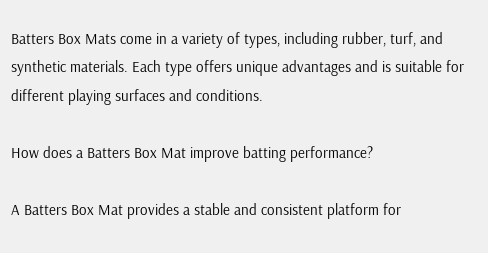Batters Box Mats come in a variety of types, including rubber, turf, and synthetic materials. Each type offers unique advantages and is suitable for different playing surfaces and conditions.

How does a Batters Box Mat improve batting performance?

A Batters Box Mat provides a stable and consistent platform for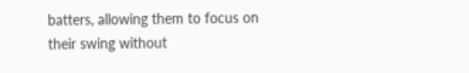batters, allowing them to focus on their swing without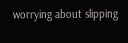worrying about slipping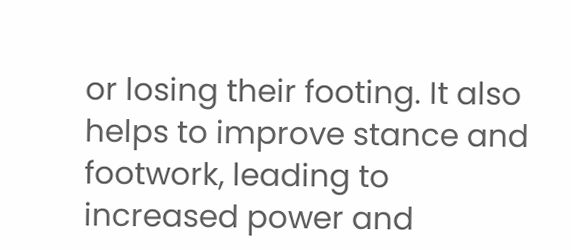or losing their footing. It also helps to improve stance and footwork, leading to increased power and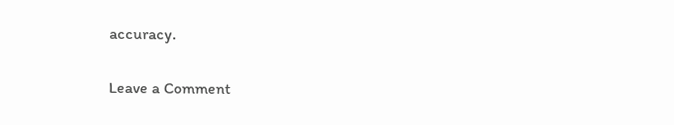accuracy.

Leave a Comment